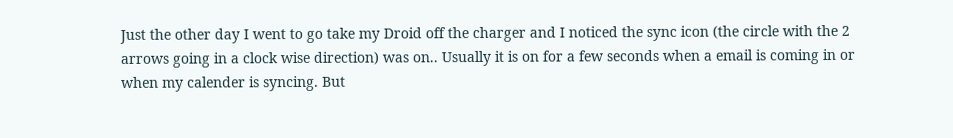Just the other day I went to go take my Droid off the charger and I noticed the sync icon (the circle with the 2 arrows going in a clock wise direction) was on.. Usually it is on for a few seconds when a email is coming in or when my calender is syncing. But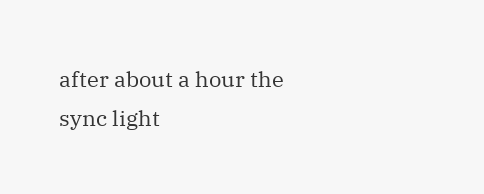after about a hour the sync light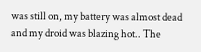was still on, my battery was almost dead and my droid was blazing hot.. The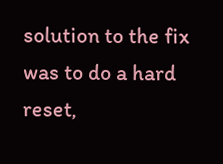solution to the fix was to do a hard reset,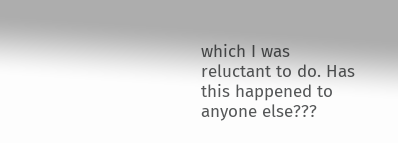which I was reluctant to do. Has this happened to anyone else???